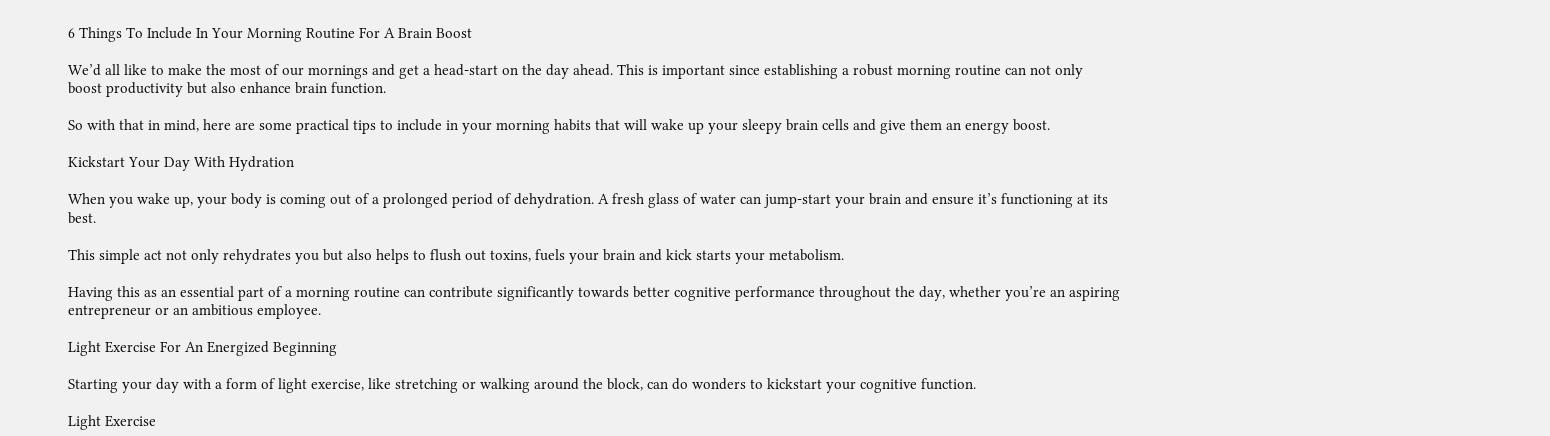6 Things To Include In Your Morning Routine For A Brain Boost

We’d all like to make the most of our mornings and get a head-start on the day ahead. This is important since establishing a robust morning routine can not only boost productivity but also enhance brain function.

So with that in mind, here are some practical tips to include in your morning habits that will wake up your sleepy brain cells and give them an energy boost.

Kickstart Your Day With Hydration

When you wake up, your body is coming out of a prolonged period of dehydration. A fresh glass of water can jump-start your brain and ensure it’s functioning at its best.

This simple act not only rehydrates you but also helps to flush out toxins, fuels your brain and kick starts your metabolism.

Having this as an essential part of a morning routine can contribute significantly towards better cognitive performance throughout the day, whether you’re an aspiring entrepreneur or an ambitious employee.

Light Exercise For An Energized Beginning

Starting your day with a form of light exercise, like stretching or walking around the block, can do wonders to kickstart your cognitive function.

Light Exercise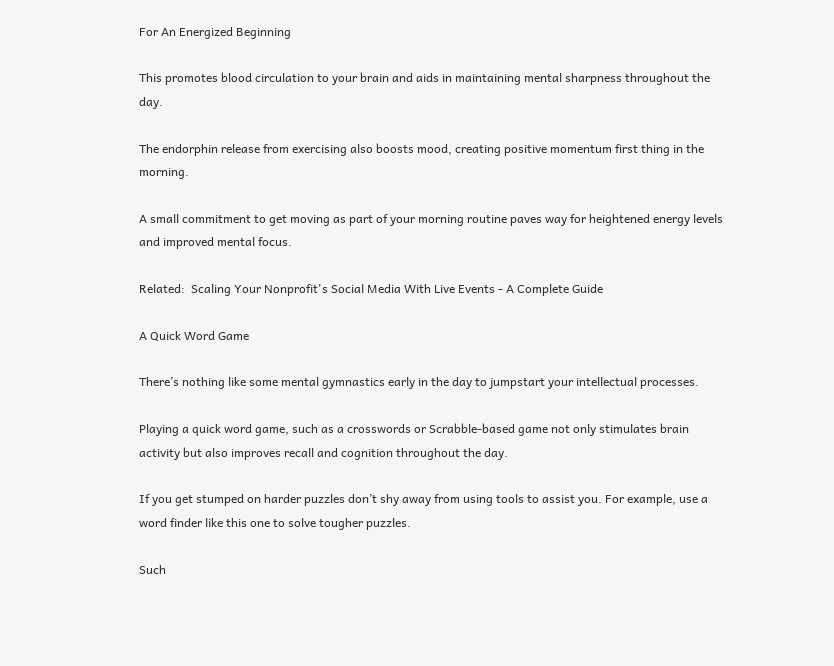For An Energized Beginning

This promotes blood circulation to your brain and aids in maintaining mental sharpness throughout the day.

The endorphin release from exercising also boosts mood, creating positive momentum first thing in the morning.

A small commitment to get moving as part of your morning routine paves way for heightened energy levels and improved mental focus.

Related:  Scaling Your Nonprofit's Social Media With Live Events - A Complete Guide

A Quick Word Game

There’s nothing like some mental gymnastics early in the day to jumpstart your intellectual processes.

Playing a quick word game, such as a crosswords or Scrabble-based game not only stimulates brain activity but also improves recall and cognition throughout the day.

If you get stumped on harder puzzles don’t shy away from using tools to assist you. For example, use a word finder like this one to solve tougher puzzles.

Such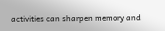activities can sharpen memory and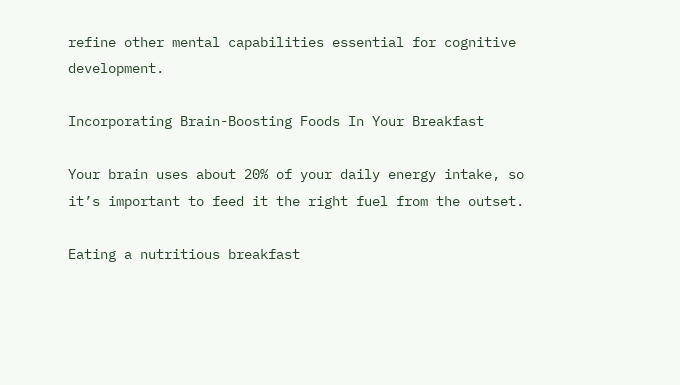refine other mental capabilities essential for cognitive development.

Incorporating Brain-Boosting Foods In Your Breakfast

Your brain uses about 20% of your daily energy intake, so it’s important to feed it the right fuel from the outset.

Eating a nutritious breakfast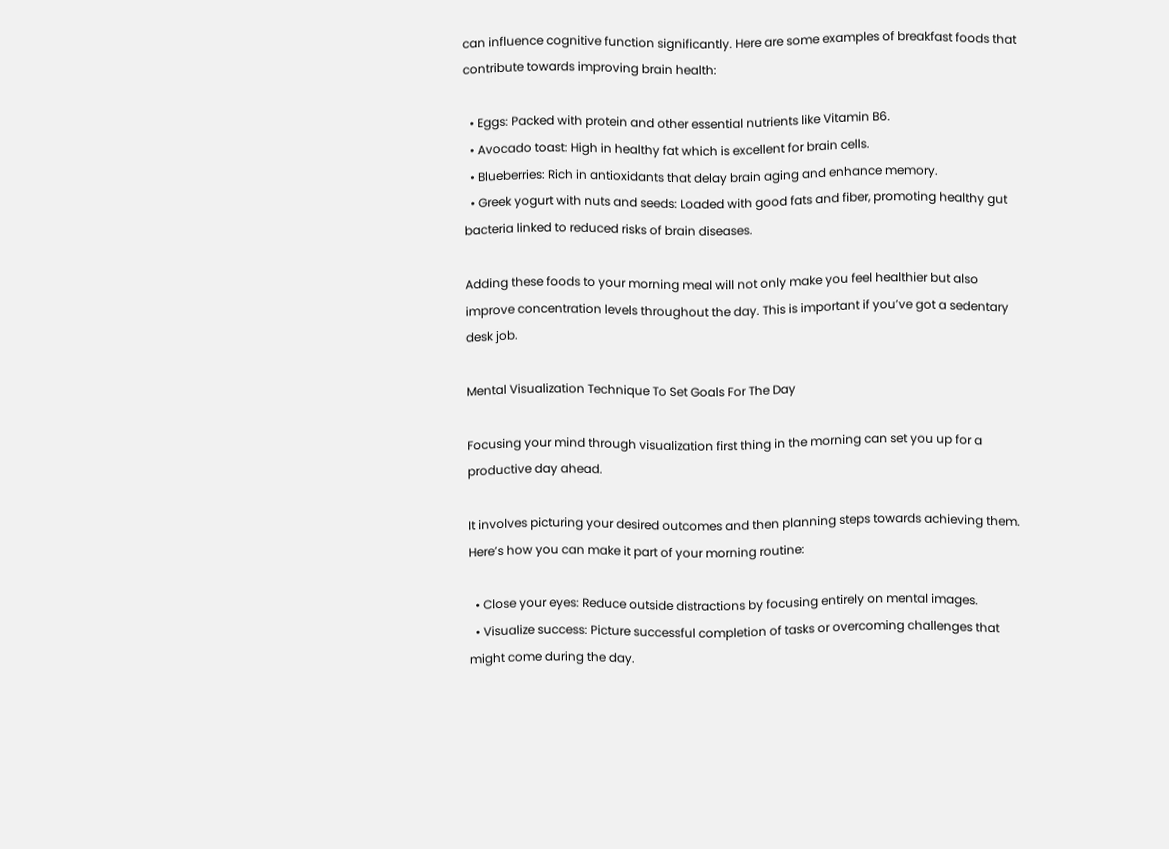can influence cognitive function significantly. Here are some examples of breakfast foods that contribute towards improving brain health:

  • Eggs: Packed with protein and other essential nutrients like Vitamin B6.
  • Avocado toast: High in healthy fat which is excellent for brain cells.
  • Blueberries: Rich in antioxidants that delay brain aging and enhance memory.
  • Greek yogurt with nuts and seeds: Loaded with good fats and fiber, promoting healthy gut bacteria linked to reduced risks of brain diseases.

Adding these foods to your morning meal will not only make you feel healthier but also improve concentration levels throughout the day. This is important if you’ve got a sedentary desk job.

Mental Visualization Technique To Set Goals For The Day

Focusing your mind through visualization first thing in the morning can set you up for a productive day ahead.

It involves picturing your desired outcomes and then planning steps towards achieving them. Here’s how you can make it part of your morning routine:

  • Close your eyes: Reduce outside distractions by focusing entirely on mental images.
  • Visualize success: Picture successful completion of tasks or overcoming challenges that might come during the day.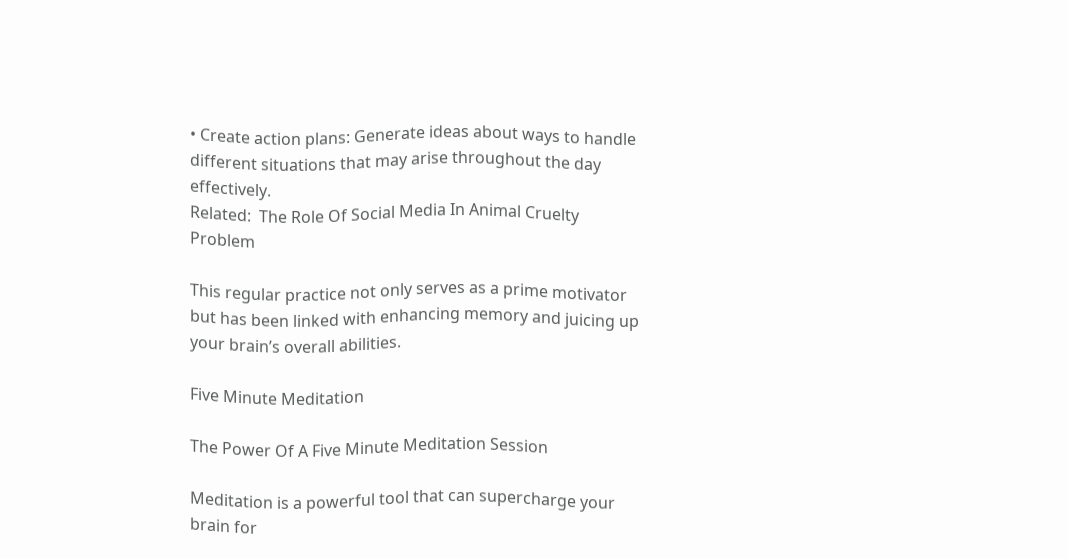• Create action plans: Generate ideas about ways to handle different situations that may arise throughout the day effectively.
Related:  The Role Of Social Media In Animal Cruelty Problem

This regular practice not only serves as a prime motivator but has been linked with enhancing memory and juicing up your brain’s overall abilities.

Five Minute Meditation

The Power Of A Five Minute Meditation Session

Meditation is a powerful tool that can supercharge your brain for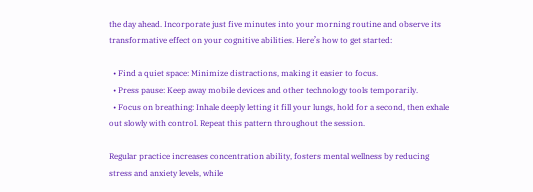the day ahead. Incorporate just five minutes into your morning routine and observe its transformative effect on your cognitive abilities. Here’s how to get started:

  • Find a quiet space: Minimize distractions, making it easier to focus.
  • Press pause: Keep away mobile devices and other technology tools temporarily.
  • Focus on breathing: Inhale deeply letting it fill your lungs, hold for a second, then exhale out slowly with control. Repeat this pattern throughout the session.

Regular practice increases concentration ability, fosters mental wellness by reducing stress and anxiety levels, while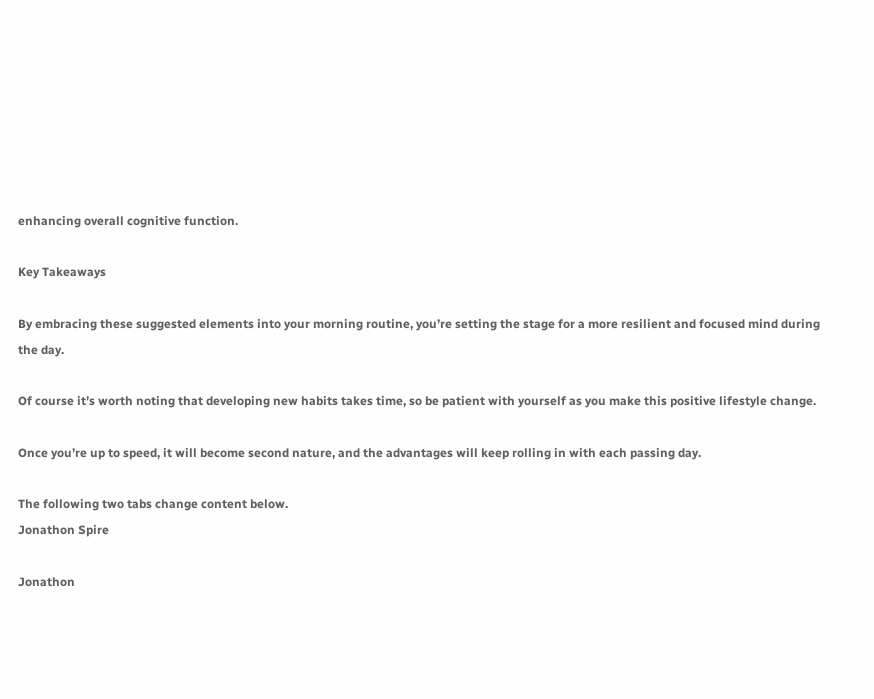enhancing overall cognitive function.

Key Takeaways

By embracing these suggested elements into your morning routine, you’re setting the stage for a more resilient and focused mind during the day.

Of course it’s worth noting that developing new habits takes time, so be patient with yourself as you make this positive lifestyle change.

Once you’re up to speed, it will become second nature, and the advantages will keep rolling in with each passing day.

The following two tabs change content below.
Jonathon Spire

Jonathon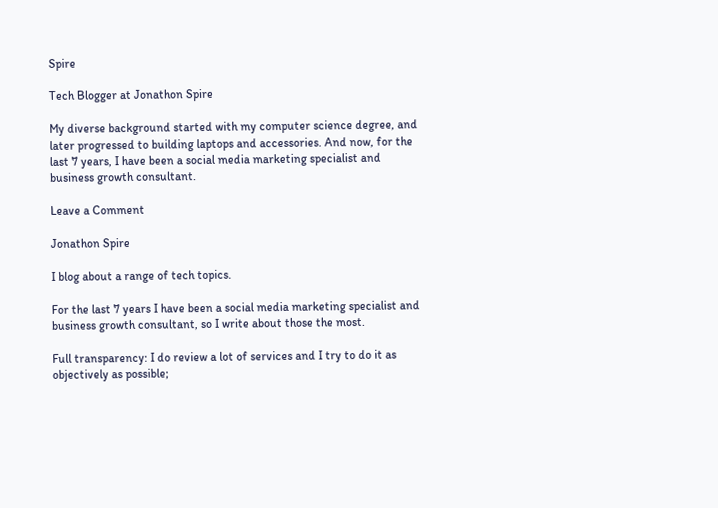Spire

Tech Blogger at Jonathon Spire

My diverse background started with my computer science degree, and later progressed to building laptops and accessories. And now, for the last 7 years, I have been a social media marketing specialist and business growth consultant.

Leave a Comment

Jonathon Spire

I blog about a range of tech topics.

For the last 7 years I have been a social media marketing specialist and business growth consultant, so I write about those the most.

Full transparency: I do review a lot of services and I try to do it as objectively as possible;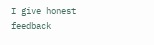I give honest feedback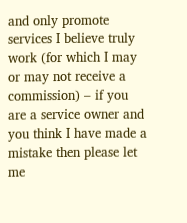and only promote services I believe truly work (for which I may or may not receive a commission) – if you are a service owner and you think I have made a mistake then please let me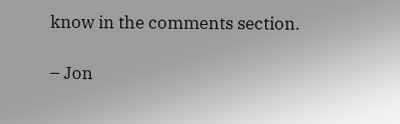know in the comments section.

– Jon